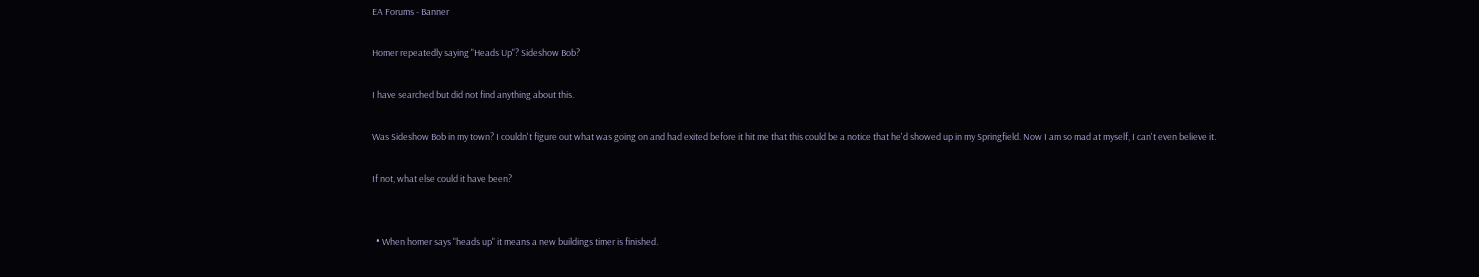EA Forums - Banner

Homer repeatedly saying "Heads Up"? Sideshow Bob?

I have searched but did not find anything about this.

Was Sideshow Bob in my town? I couldn't figure out what was going on and had exited before it hit me that this could be a notice that he'd showed up in my Springfield. Now I am so mad at myself, I can't even believe it.

If not, what else could it have been?


  • When homer says "heads up" it means a new buildings timer is finished.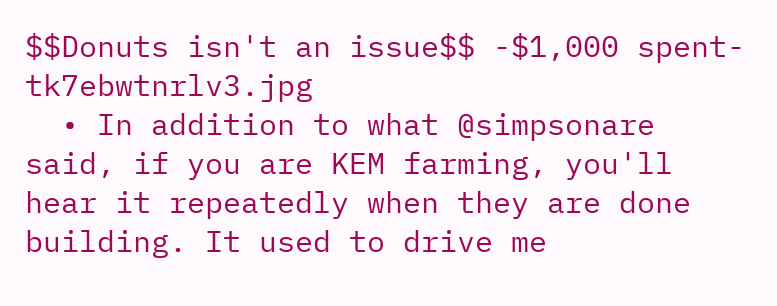$$Donuts isn't an issue$$ -$1,000 spent-tk7ebwtnrlv3.jpg
  • In addition to what @simpsonare said, if you are KEM farming, you'll hear it repeatedly when they are done building. It used to drive me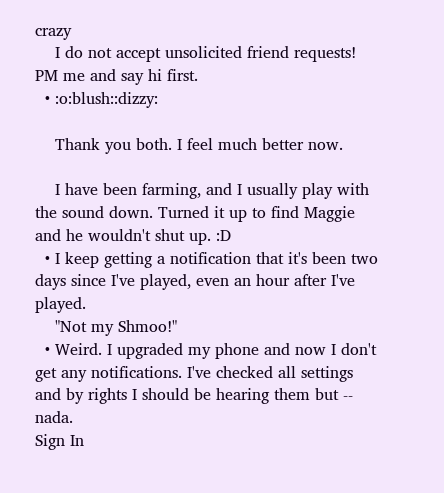crazy
    I do not accept unsolicited friend requests! PM me and say hi first.
  • :o:blush::dizzy:

    Thank you both. I feel much better now.

    I have been farming, and I usually play with the sound down. Turned it up to find Maggie and he wouldn't shut up. :D
  • I keep getting a notification that it's been two days since I've played, even an hour after I've played.
    "Not my Shmoo!"
  • Weird. I upgraded my phone and now I don't get any notifications. I've checked all settings and by rights I should be hearing them but -- nada.
Sign In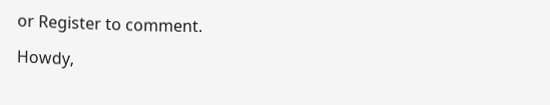or Register to comment.

Howdy,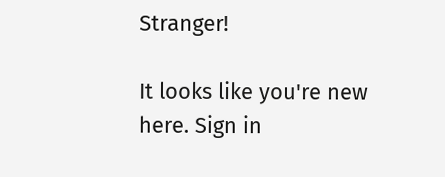Stranger!

It looks like you're new here. Sign in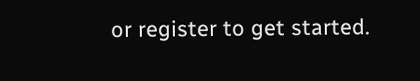or register to get started.